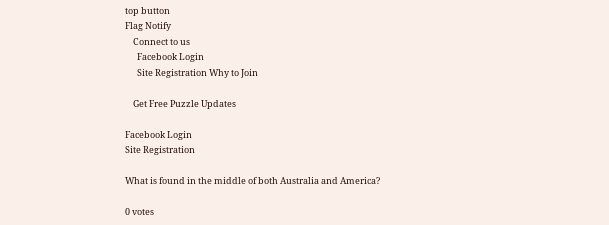top button
Flag Notify
    Connect to us
      Facebook Login
      Site Registration Why to Join

    Get Free Puzzle Updates

Facebook Login
Site Registration

What is found in the middle of both Australia and America?

0 votes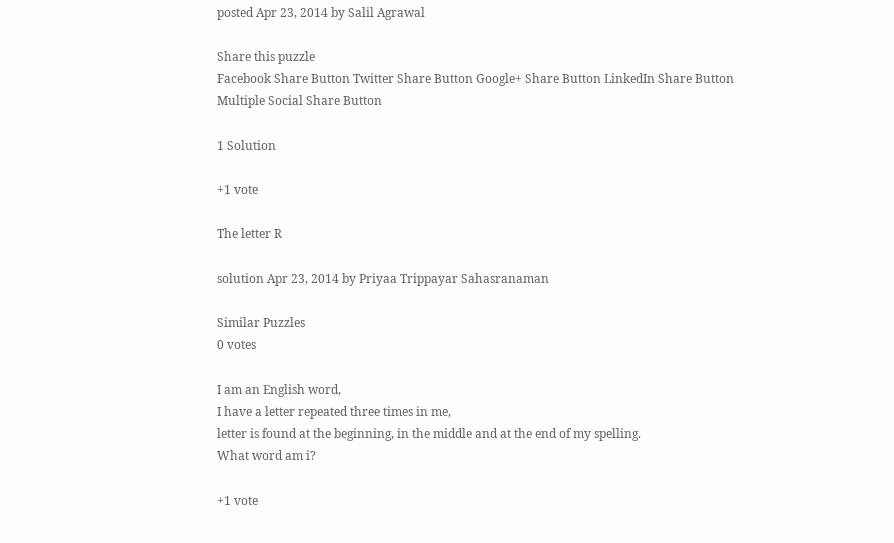posted Apr 23, 2014 by Salil Agrawal

Share this puzzle
Facebook Share Button Twitter Share Button Google+ Share Button LinkedIn Share Button Multiple Social Share Button

1 Solution

+1 vote

The letter R

solution Apr 23, 2014 by Priyaa Trippayar Sahasranaman

Similar Puzzles
0 votes

I am an English word,
I have a letter repeated three times in me,
letter is found at the beginning, in the middle and at the end of my spelling.
What word am i?

+1 vote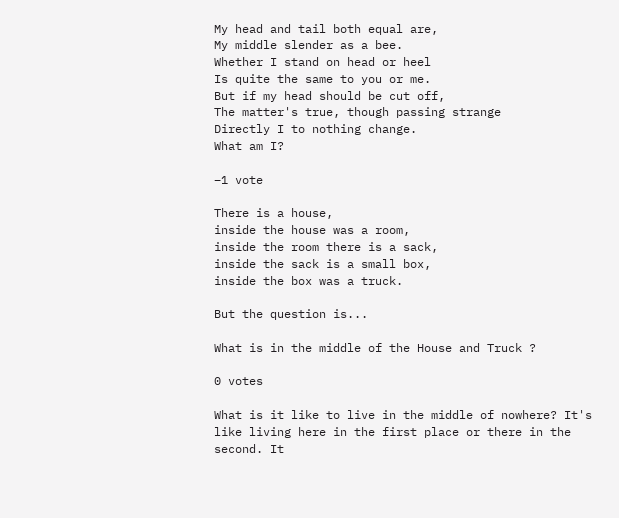My head and tail both equal are,
My middle slender as a bee.
Whether I stand on head or heel
Is quite the same to you or me.
But if my head should be cut off,
The matter's true, though passing strange
Directly I to nothing change.
What am I?

–1 vote

There is a house,
inside the house was a room,
inside the room there is a sack,
inside the sack is a small box,
inside the box was a truck.

But the question is...

What is in the middle of the House and Truck ?

0 votes

What is it like to live in the middle of nowhere? It's like living here in the first place or there in the second. It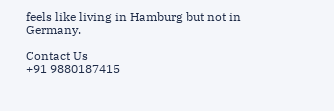feels like living in Hamburg but not in Germany.

Contact Us
+91 9880187415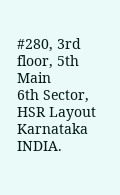#280, 3rd floor, 5th Main
6th Sector, HSR Layout
Karnataka INDIA.